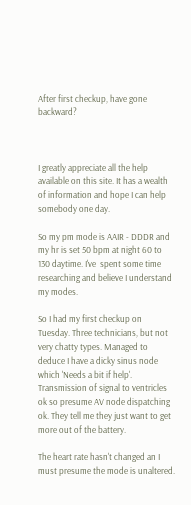After first checkup, have gone backward?



I greatly appreciate all the help available on this site. It has a wealth of information and hope I can help somebody one day.

So my pm mode is AAIR - DDDR and my hr is set 50 bpm at night 60 to 130 daytime. I've  spent some time researching and believe I understand my modes.

So I had my first checkup on Tuesday. Three technicians, but not very chatty types. Managed to deduce I have a dicky sinus node which 'Needs a bit if help'. Transmission of signal to ventricles ok so presume AV node dispatching ok. They tell me they just want to get more out of the battery.

The heart rate hasn't changed an I must presume the mode is unaltered.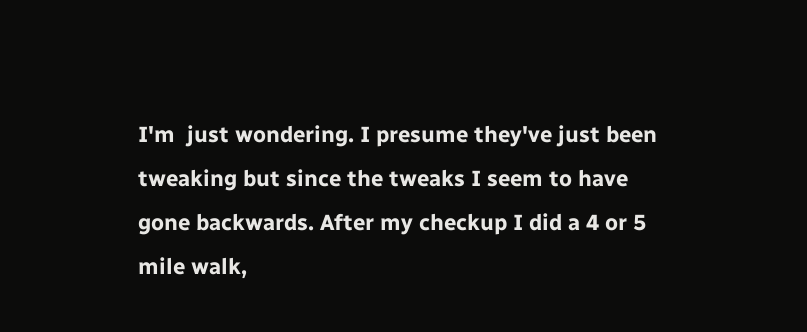I'm  just wondering. I presume they've just been tweaking but since the tweaks I seem to have gone backwards. After my checkup I did a 4 or 5 mile walk,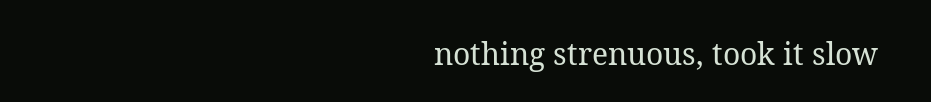nothing strenuous, took it slow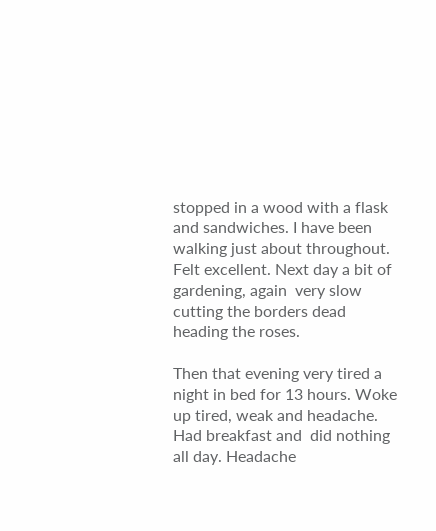stopped in a wood with a flask and sandwiches. I have been walking just about throughout. Felt excellent. Next day a bit of gardening, again  very slow cutting the borders dead heading the roses.

Then that evening very tired a night in bed for 13 hours. Woke up tired, weak and headache. Had breakfast and  did nothing all day. Headache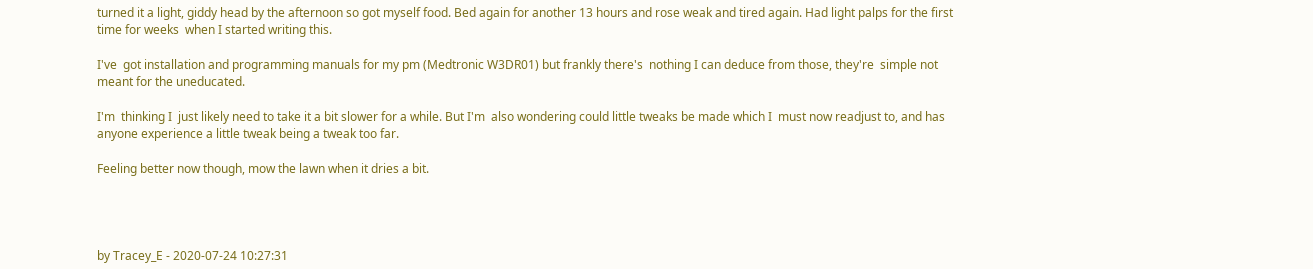turned it a light, giddy head by the afternoon so got myself food. Bed again for another 13 hours and rose weak and tired again. Had light palps for the first time for weeks  when I started writing this.

I've  got installation and programming manuals for my pm (Medtronic W3DR01) but frankly there's  nothing I can deduce from those, they're  simple not meant for the uneducated.

I'm  thinking I  just likely need to take it a bit slower for a while. But I'm  also wondering could little tweaks be made which I  must now readjust to, and has anyone experience a little tweak being a tweak too far.

Feeling better now though, mow the lawn when it dries a bit.




by Tracey_E - 2020-07-24 10:27:31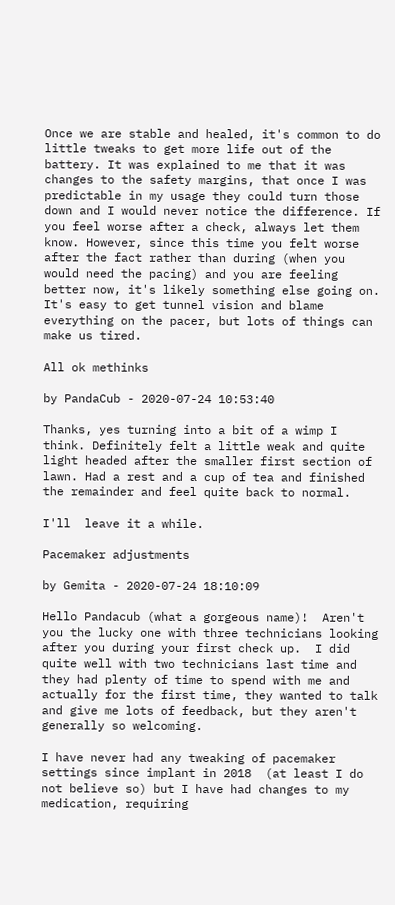Once we are stable and healed, it's common to do little tweaks to get more life out of the battery. It was explained to me that it was changes to the safety margins, that once I was predictable in my usage they could turn those down and I would never notice the difference. If you feel worse after a check, always let them know. However, since this time you felt worse after the fact rather than during (when you would need the pacing) and you are feeling better now, it's likely something else going on. It's easy to get tunnel vision and blame everything on the pacer, but lots of things can make us tired.

All ok methinks

by PandaCub - 2020-07-24 10:53:40

Thanks, yes turning into a bit of a wimp I think. Definitely felt a little weak and quite light headed after the smaller first section of lawn. Had a rest and a cup of tea and finished the remainder and feel quite back to normal.

I'll  leave it a while.

Pacemaker adjustments

by Gemita - 2020-07-24 18:10:09

Hello Pandacub (what a gorgeous name)!  Aren't you the lucky one with three technicians looking after you during your first check up.  I did quite well with two technicians last time and they had plenty of time to spend with me and actually for the first time, they wanted to talk and give me lots of feedback, but they aren't generally so welcoming.

I have never had any tweaking of pacemaker settings since implant in 2018  (at least I do not believe so) but I have had changes to my medication, requiring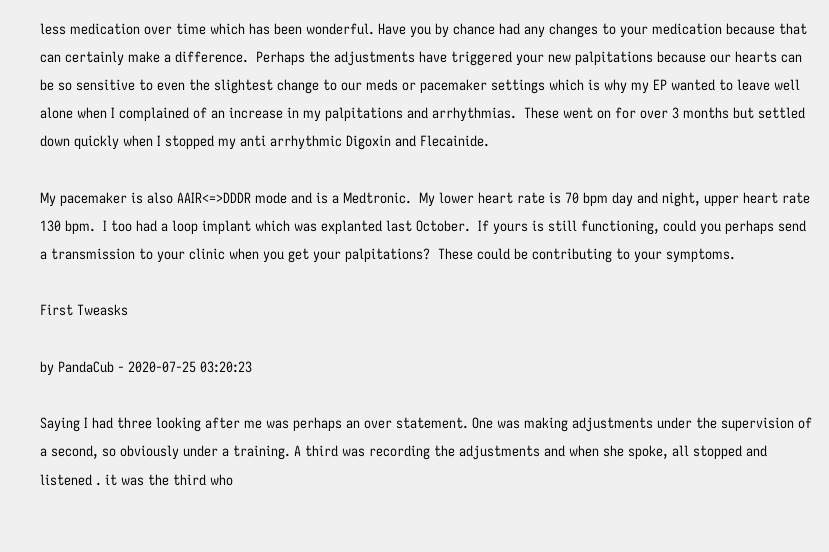less medication over time which has been wonderful. Have you by chance had any changes to your medication because that can certainly make a difference.  Perhaps the adjustments have triggered your new palpitations because our hearts can be so sensitive to even the slightest change to our meds or pacemaker settings which is why my EP wanted to leave well alone when I complained of an increase in my palpitations and arrhythmias.  These went on for over 3 months but settled down quickly when I stopped my anti arrhythmic Digoxin and Flecainide.

My pacemaker is also AAIR<=>DDDR mode and is a Medtronic.  My lower heart rate is 70 bpm day and night, upper heart rate 130 bpm.  I too had a loop implant which was explanted last October.  If yours is still functioning, could you perhaps send a transmission to your clinic when you get your palpitations?  These could be contributing to your symptoms.

First Tweasks

by PandaCub - 2020-07-25 03:20:23

Saying I had three looking after me was perhaps an over statement. One was making adjustments under the supervision of a second, so obviously under a training. A third was recording the adjustments and when she spoke, all stopped and listened . it was the third who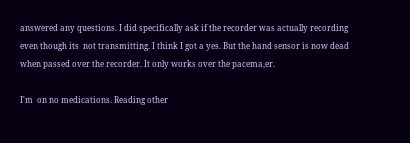answered any questions. I did specifically ask if the recorder was actually recording even though its  not transmitting. I think I got a yes. But the hand sensor is now dead when passed over the recorder. It only works over the pacema,er.

I'm  on no medications. Reading other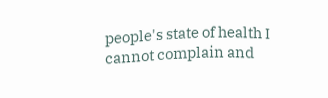people's state of health I cannot complain and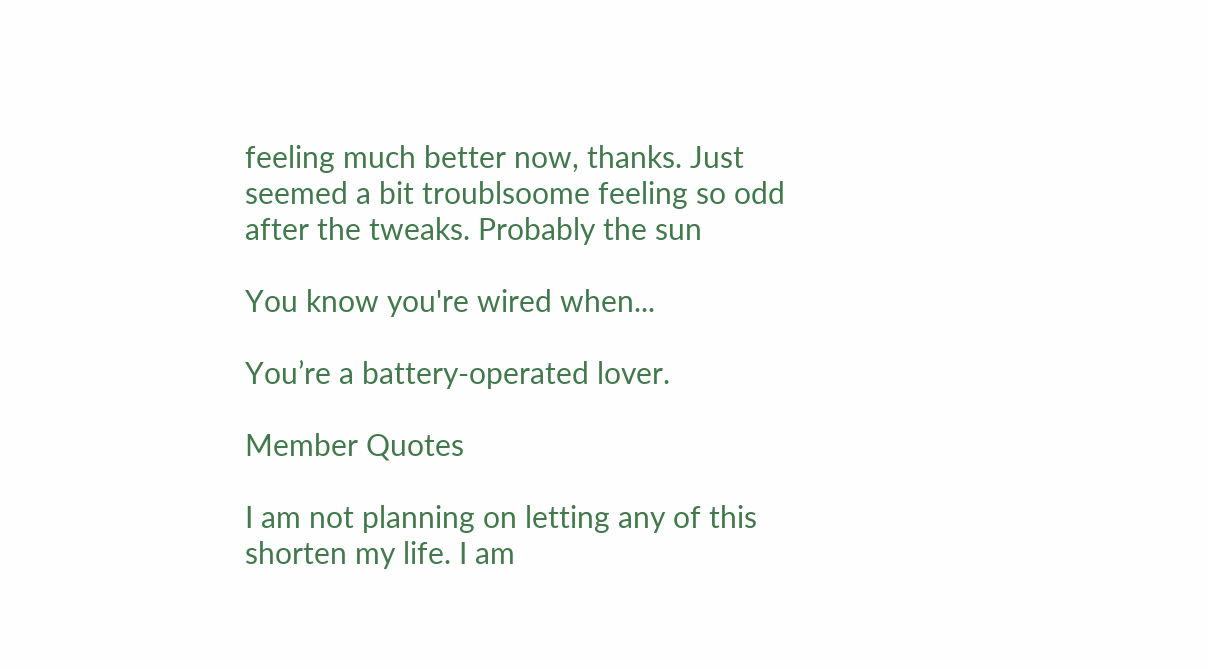feeling much better now, thanks. Just seemed a bit troublsoome feeling so odd after the tweaks. Probably the sun

You know you're wired when...

You’re a battery-operated lover.

Member Quotes

I am not planning on letting any of this shorten my life. I am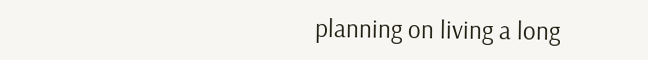planning on living a long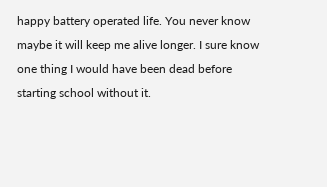happy battery operated life. You never know maybe it will keep me alive longer. I sure know one thing I would have been dead before starting school without it.